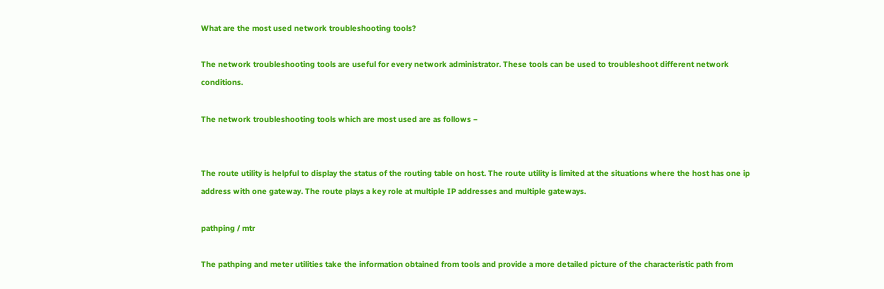What are the most used network troubleshooting tools?

The network troubleshooting tools are useful for every network administrator. These tools can be used to troubleshoot different network conditions.

The network troubleshooting tools which are most used are as follows −


The route utility is helpful to display the status of the routing table on host. The route utility is limited at the situations where the host has one ip address with one gateway. The route plays a key role at multiple IP addresses and multiple gateways.

pathping / mtr

The pathping and meter utilities take the information obtained from tools and provide a more detailed picture of the characteristic path from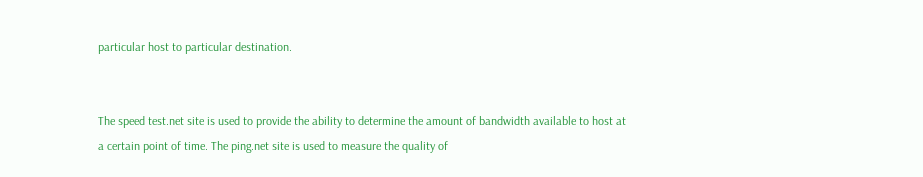particular host to particular destination.


The speed test.net site is used to provide the ability to determine the amount of bandwidth available to host at a certain point of time. The ping.net site is used to measure the quality of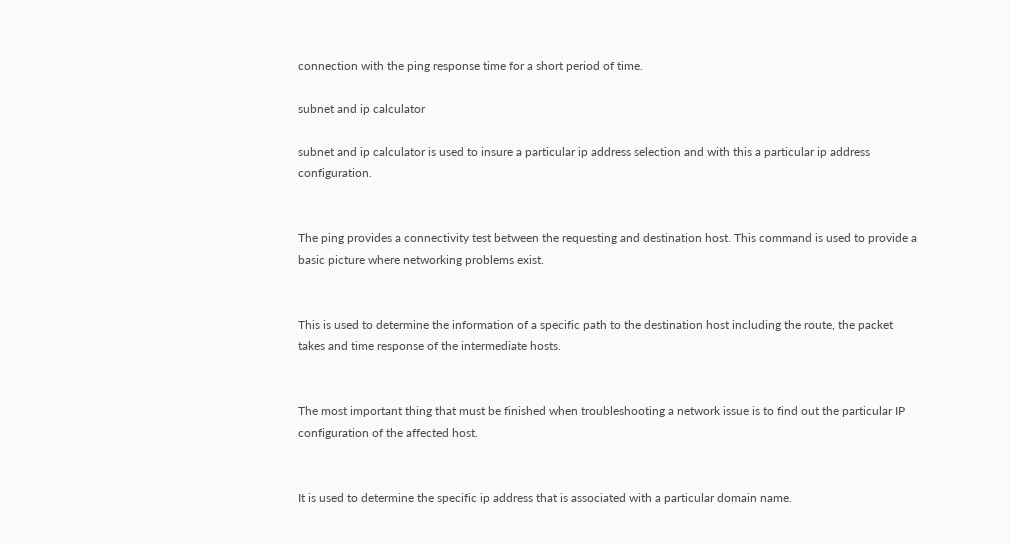connection with the ping response time for a short period of time.

subnet and ip calculator

subnet and ip calculator is used to insure a particular ip address selection and with this a particular ip address configuration.


The ping provides a connectivity test between the requesting and destination host. This command is used to provide a basic picture where networking problems exist.


This is used to determine the information of a specific path to the destination host including the route, the packet takes and time response of the intermediate hosts.


The most important thing that must be finished when troubleshooting a network issue is to find out the particular IP configuration of the affected host.


It is used to determine the specific ip address that is associated with a particular domain name.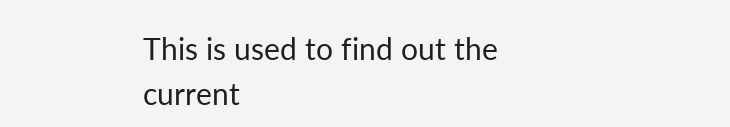This is used to find out the current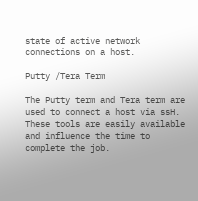state of active network connections on a host.

Putty /Tera Term

The Putty term and Tera term are used to connect a host via ssH. These tools are easily available and influence the time to complete the job.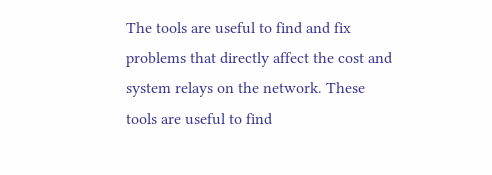The tools are useful to find and fix problems that directly affect the cost and system relays on the network. These tools are useful to find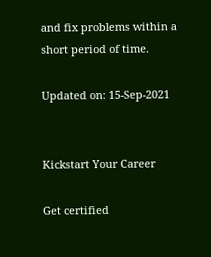and fix problems within a short period of time.

Updated on: 15-Sep-2021


Kickstart Your Career

Get certified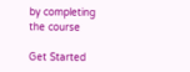by completing the course

Get Started